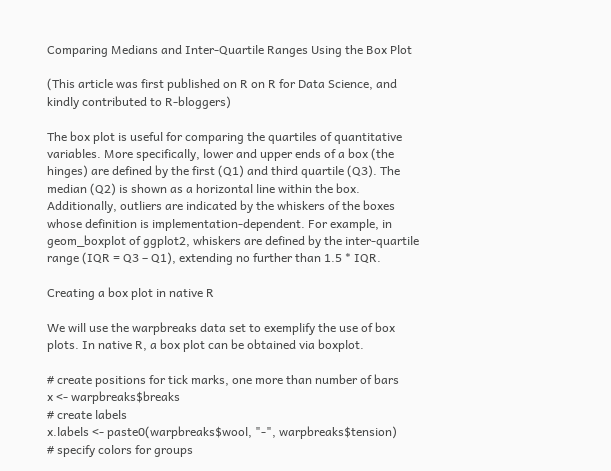Comparing Medians and Inter-Quartile Ranges Using the Box Plot

(This article was first published on R on R for Data Science, and kindly contributed to R-bloggers)

The box plot is useful for comparing the quartiles of quantitative variables. More specifically, lower and upper ends of a box (the hinges) are defined by the first (Q1) and third quartile (Q3). The median (Q2) is shown as a horizontal line within the box. Additionally, outliers are indicated by the whiskers of the boxes whose definition is implementation-dependent. For example, in geom_boxplot of ggplot2, whiskers are defined by the inter-quartile range (IQR = Q3 – Q1), extending no further than 1.5 * IQR.

Creating a box plot in native R

We will use the warpbreaks data set to exemplify the use of box plots. In native R, a box plot can be obtained via boxplot.

# create positions for tick marks, one more than number of bars
x <- warpbreaks$breaks
# create labels
x.labels <- paste0(warpbreaks$wool, "-", warpbreaks$tension)
# specify colors for groups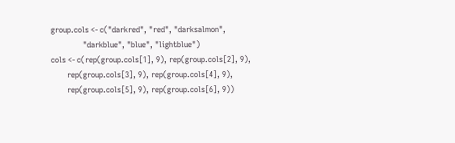group.cols <- c("darkred", "red", "darksalmon",
                "darkblue", "blue", "lightblue")
cols <- c(rep(group.cols[1], 9), rep(group.cols[2], 9),
        rep(group.cols[3], 9), rep(group.cols[4], 9),
        rep(group.cols[5], 9), rep(group.cols[6], 9))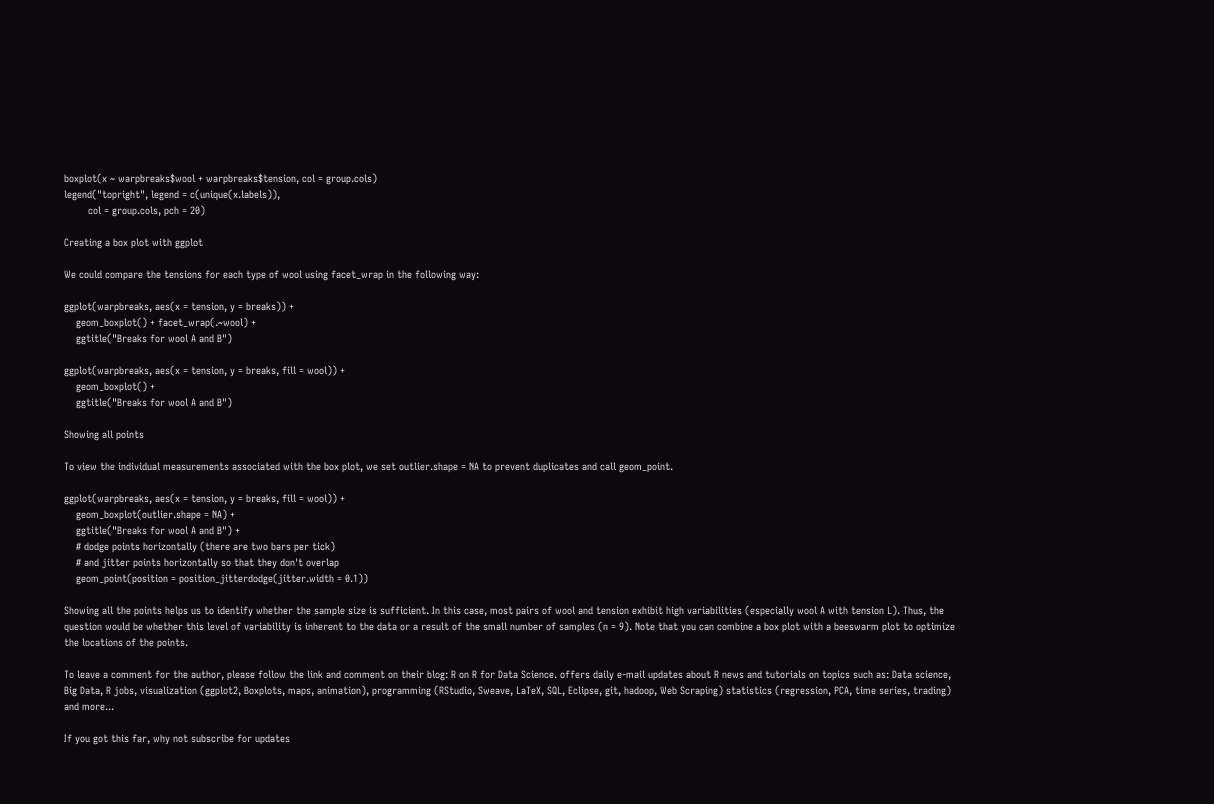boxplot(x ~ warpbreaks$wool + warpbreaks$tension, col = group.cols)
legend("topright", legend = c(unique(x.labels)),
        col = group.cols, pch = 20)

Creating a box plot with ggplot

We could compare the tensions for each type of wool using facet_wrap in the following way:

ggplot(warpbreaks, aes(x = tension, y = breaks)) +
    geom_boxplot() + facet_wrap(.~wool) +
    ggtitle("Breaks for wool A and B")

ggplot(warpbreaks, aes(x = tension, y = breaks, fill = wool)) +
    geom_boxplot() +
    ggtitle("Breaks for wool A and B")

Showing all points

To view the individual measurements associated with the box plot, we set outlier.shape = NA to prevent duplicates and call geom_point.

ggplot(warpbreaks, aes(x = tension, y = breaks, fill = wool)) +
    geom_boxplot(outlier.shape = NA) +
    ggtitle("Breaks for wool A and B") +
    # dodge points horizontally (there are two bars per tick)
    # and jitter points horizontally so that they don't overlap
    geom_point(position = position_jitterdodge(jitter.width = 0.1))

Showing all the points helps us to identify whether the sample size is sufficient. In this case, most pairs of wool and tension exhibit high variabilities (especially wool A with tension L). Thus, the question would be whether this level of variability is inherent to the data or a result of the small number of samples (n = 9). Note that you can combine a box plot with a beeswarm plot to optimize the locations of the points.

To leave a comment for the author, please follow the link and comment on their blog: R on R for Data Science. offers daily e-mail updates about R news and tutorials on topics such as: Data science, Big Data, R jobs, visualization (ggplot2, Boxplots, maps, animation), programming (RStudio, Sweave, LaTeX, SQL, Eclipse, git, hadoop, Web Scraping) statistics (regression, PCA, time series, trading) and more...

If you got this far, why not subscribe for updates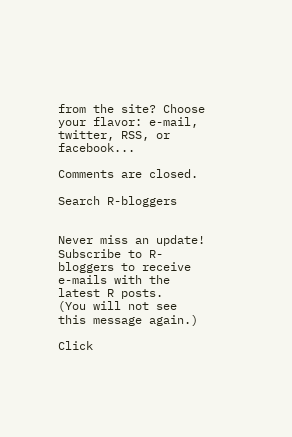from the site? Choose your flavor: e-mail, twitter, RSS, or facebook...

Comments are closed.

Search R-bloggers


Never miss an update!
Subscribe to R-bloggers to receive
e-mails with the latest R posts.
(You will not see this message again.)

Click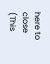here to close (This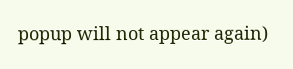popup will not appear again)